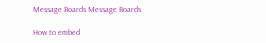Message Boards Message Boards

How to embed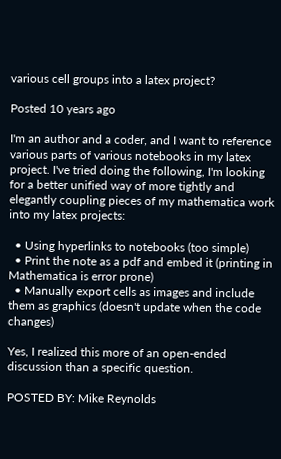various cell groups into a latex project?

Posted 10 years ago

I'm an author and a coder, and I want to reference various parts of various notebooks in my latex project. I've tried doing the following, I'm looking for a better unified way of more tightly and elegantly coupling pieces of my mathematica work into my latex projects:

  • Using hyperlinks to notebooks (too simple)
  • Print the note as a pdf and embed it (printing in Mathematica is error prone)
  • Manually export cells as images and include them as graphics (doesn't update when the code changes)

Yes, I realized this more of an open-ended discussion than a specific question.

POSTED BY: Mike Reynolds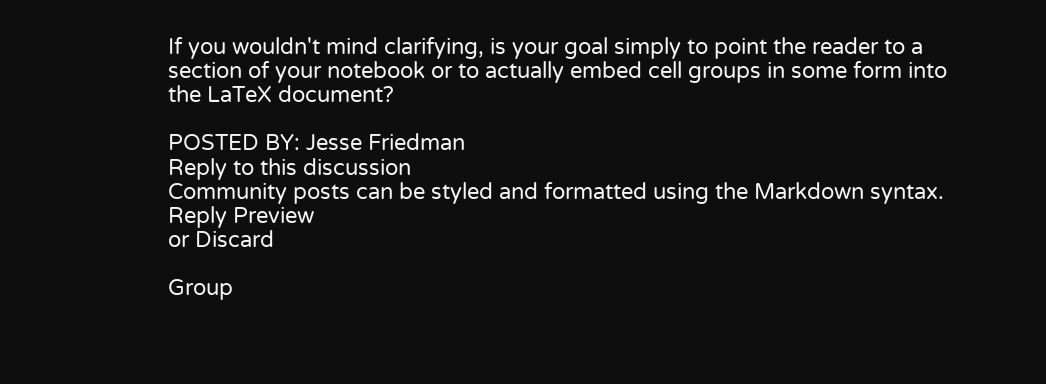If you wouldn't mind clarifying, is your goal simply to point the reader to a section of your notebook or to actually embed cell groups in some form into the LaTeX document?

POSTED BY: Jesse Friedman
Reply to this discussion
Community posts can be styled and formatted using the Markdown syntax.
Reply Preview
or Discard

Group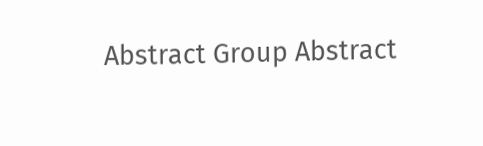Abstract Group Abstract